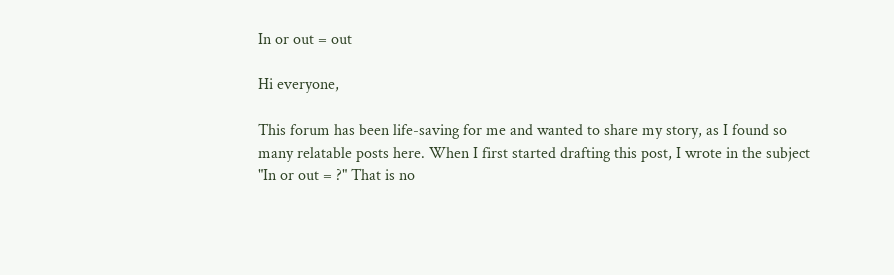In or out = out

Hi everyone,

This forum has been life-saving for me and wanted to share my story, as I found so many relatable posts here. When I first started drafting this post, I wrote in the subject "In or out = ?" That is no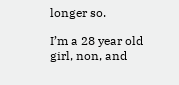longer so.

I’m a 28 year old girl, non, and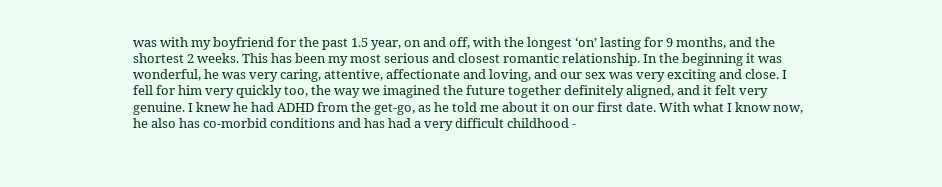was with my boyfriend for the past 1.5 year, on and off, with the longest ‘on’ lasting for 9 months, and the shortest 2 weeks. This has been my most serious and closest romantic relationship. In the beginning it was wonderful, he was very caring, attentive, affectionate and loving, and our sex was very exciting and close. I fell for him very quickly too, the way we imagined the future together definitely aligned, and it felt very genuine. I knew he had ADHD from the get-go, as he told me about it on our first date. With what I know now, he also has co-morbid conditions and has had a very difficult childhood -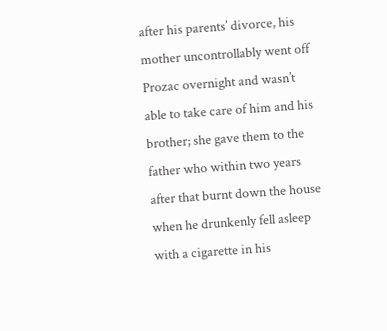after his parents’ divorce, his mother uncontrollably went off Prozac overnight and wasn’t able to take care of him and his brother; she gave them to the father who within two years after that burnt down the house when he drunkenly fell asleep with a cigarette in his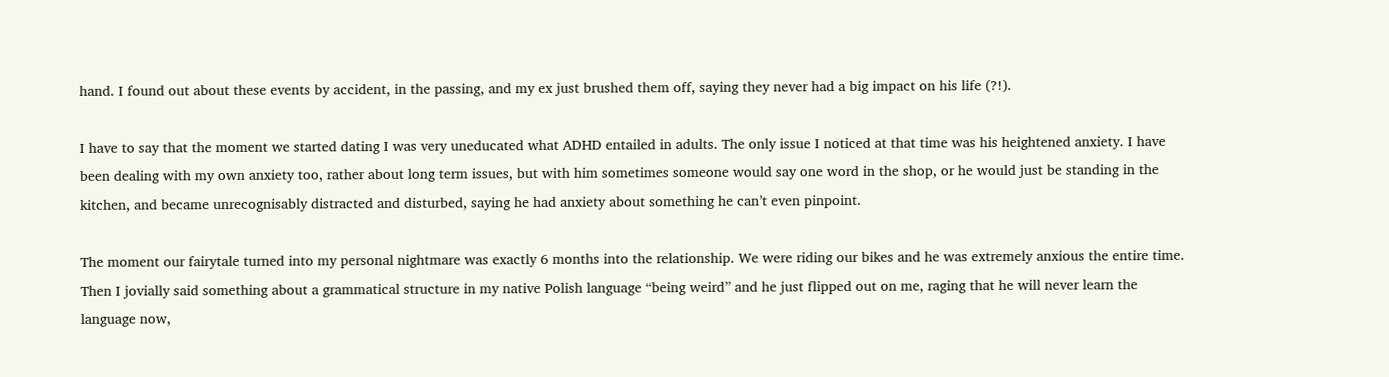hand. I found out about these events by accident, in the passing, and my ex just brushed them off, saying they never had a big impact on his life (?!).

I have to say that the moment we started dating I was very uneducated what ADHD entailed in adults. The only issue I noticed at that time was his heightened anxiety. I have been dealing with my own anxiety too, rather about long term issues, but with him sometimes someone would say one word in the shop, or he would just be standing in the kitchen, and became unrecognisably distracted and disturbed, saying he had anxiety about something he can’t even pinpoint.

The moment our fairytale turned into my personal nightmare was exactly 6 months into the relationship. We were riding our bikes and he was extremely anxious the entire time. Then I jovially said something about a grammatical structure in my native Polish language “being weird” and he just flipped out on me, raging that he will never learn the language now,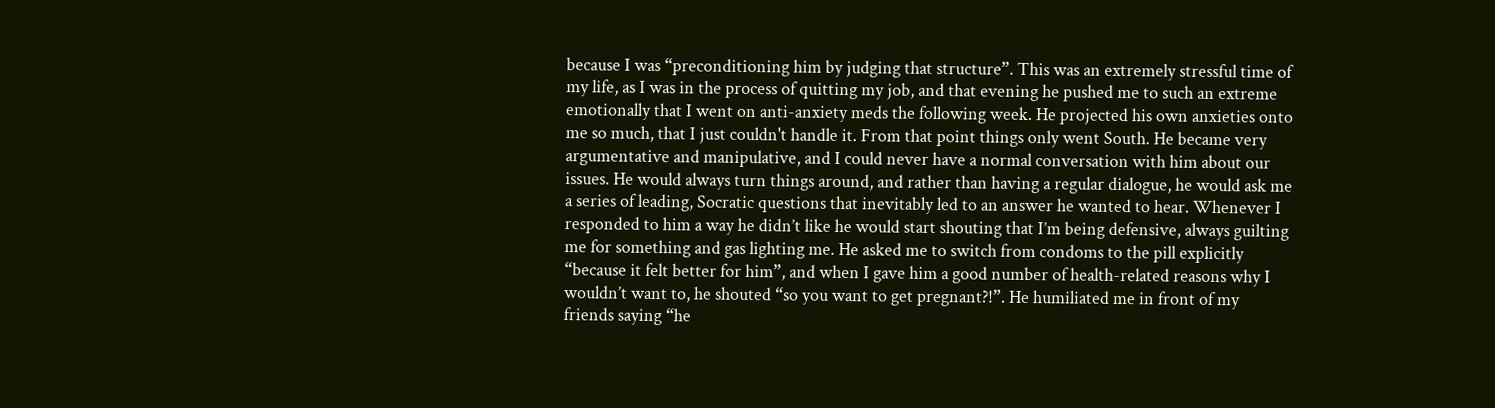because I was “preconditioning him by judging that structure”. This was an extremely stressful time of my life, as I was in the process of quitting my job, and that evening he pushed me to such an extreme emotionally that I went on anti-anxiety meds the following week. He projected his own anxieties onto me so much, that I just couldn't handle it. From that point things only went South. He became very argumentative and manipulative, and I could never have a normal conversation with him about our issues. He would always turn things around, and rather than having a regular dialogue, he would ask me a series of leading, Socratic questions that inevitably led to an answer he wanted to hear. Whenever I responded to him a way he didn’t like he would start shouting that I’m being defensive, always guilting me for something and gas lighting me. He asked me to switch from condoms to the pill explicitly “because it felt better for him”, and when I gave him a good number of health-related reasons why I wouldn’t want to, he shouted “so you want to get pregnant?!”. He humiliated me in front of my friends saying “he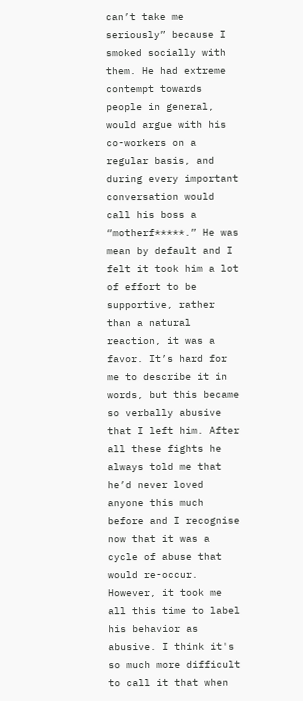can’t take me seriously” because I smoked socially with them. He had extreme contempt towards people in general, would argue with his co-workers on a regular basis, and during every important conversation would call his boss a “motherf*****.” He was mean by default and I felt it took him a lot of effort to be supportive, rather than a natural reaction, it was a favor. It’s hard for me to describe it in words, but this became so verbally abusive that I left him. After all these fights he always told me that he’d never loved anyone this much before and I recognise now that it was a cycle of abuse that would re-occur. However, it took me all this time to label his behavior as abusive. I think it's so much more difficult to call it that when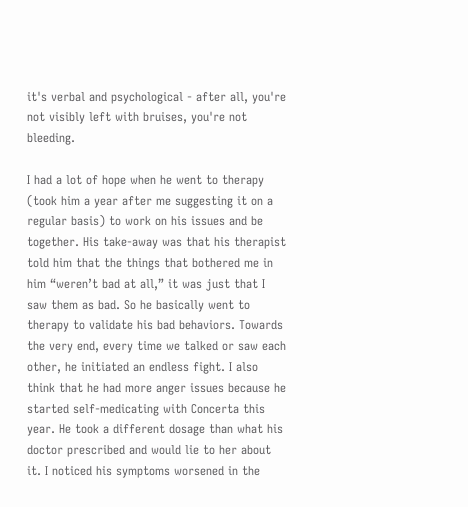it's verbal and psychological - after all, you're not visibly left with bruises, you're not bleeding.

I had a lot of hope when he went to therapy (took him a year after me suggesting it on a regular basis) to work on his issues and be together. His take-away was that his therapist told him that the things that bothered me in him “weren’t bad at all,” it was just that I saw them as bad. So he basically went to therapy to validate his bad behaviors. Towards the very end, every time we talked or saw each other, he initiated an endless fight. I also think that he had more anger issues because he started self-medicating with Concerta this year. He took a different dosage than what his doctor prescribed and would lie to her about it. I noticed his symptoms worsened in the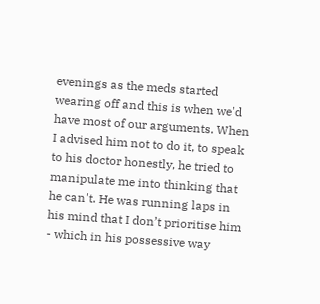evenings as the meds started wearing off and this is when we'd have most of our arguments. When I advised him not to do it, to speak to his doctor honestly, he tried to manipulate me into thinking that he can't. He was running laps in his mind that I don’t prioritise him - which in his possessive way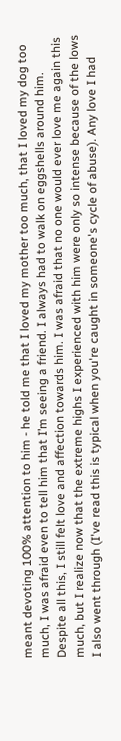meant devoting 100% attention to him - he told me that I loved my mother too much, that I loved my dog too much, I was afraid even to tell him that I’m seeing a friend. I always had to walk on eggshells around him. Despite all this, I still felt love and affection towards him. I was afraid that no one would ever love me again this much, but I realize now that the extreme highs I experienced with him were only so intense because of the lows I also went through (I've read this is typical when you're caught in someone's cycle of abuse). Any love I had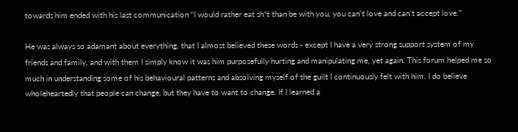towards him ended with his last communication “I would rather eat sh*t than be with you, you can’t love and can’t accept love.”

He was always so adamant about everything, that I almost believed these words - except I have a very strong support system of my friends and family, and with them I simply know it was him purposefully hurting and manipulating me, yet again. This forum helped me so much in understanding some of his behavioural patterns and absolving myself of the guilt I continuously felt with him. I do believe wholeheartedly that people can change, but they have to want to change. If I learned a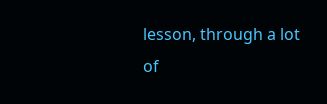lesson, through a lot of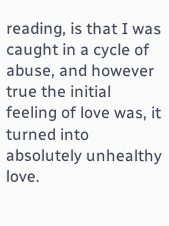reading, is that I was caught in a cycle of abuse, and however true the initial feeling of love was, it turned into absolutely unhealthy love.